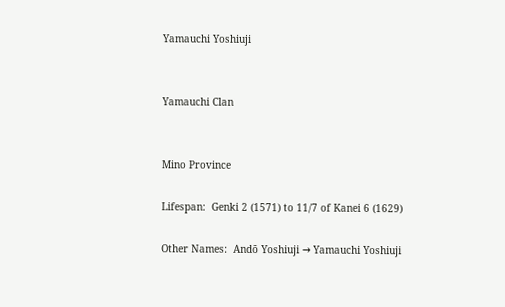Yamauchi Yoshiuji


Yamauchi Clan


Mino Province

Lifespan:  Genki 2 (1571) to 11/7 of Kanei 6 (1629)

Other Names:  Andō Yoshiuji → Yamauchi Yoshiuji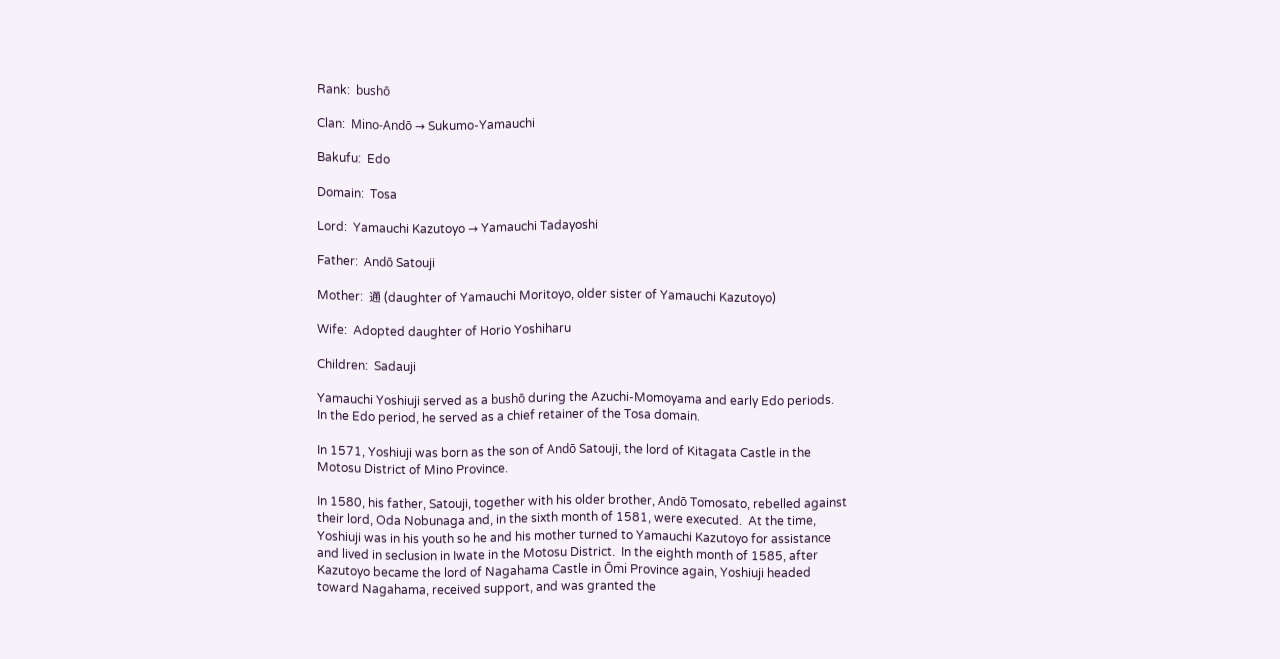Rank:  bushō

Clan:  Mino-Andō → Sukumo-Yamauchi

Bakufu:  Edo

Domain:  Tosa

Lord:  Yamauchi Kazutoyo → Yamauchi Tadayoshi

Father:  Andō Satouji

Mother:  通 (daughter of Yamauchi Moritoyo, older sister of Yamauchi Kazutoyo)

Wife:  Adopted daughter of Horio Yoshiharu

Children:  Sadauji

Yamauchi Yoshiuji served as a bushō during the Azuchi-Momoyama and early Edo periods.  In the Edo period, he served as a chief retainer of the Tosa domain.

In 1571, Yoshiuji was born as the son of Andō Satouji, the lord of Kitagata Castle in the Motosu District of Mino Province.

In 1580, his father, Satouji, together with his older brother, Andō Tomosato, rebelled against their lord, Oda Nobunaga and, in the sixth month of 1581, were executed.  At the time, Yoshiuji was in his youth so he and his mother turned to Yamauchi Kazutoyo for assistance and lived in seclusion in Iwate in the Motosu District.  In the eighth month of 1585, after Kazutoyo became the lord of Nagahama Castle in Ōmi Province again, Yoshiuji headed toward Nagahama, received support, and was granted the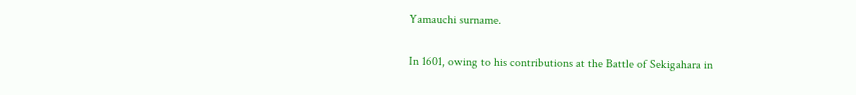Yamauchi surname.

In 1601, owing to his contributions at the Battle of Sekigahara in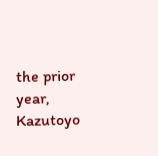the prior year, Kazutoyo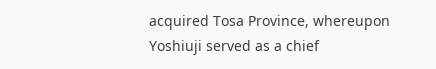acquired Tosa Province, whereupon Yoshiuji served as a chief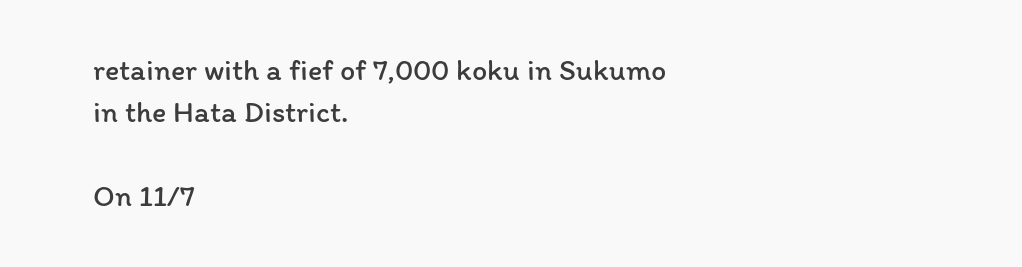retainer with a fief of 7,000 koku in Sukumo in the Hata District.

On 11/7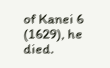of Kanei 6 (1629), he died.